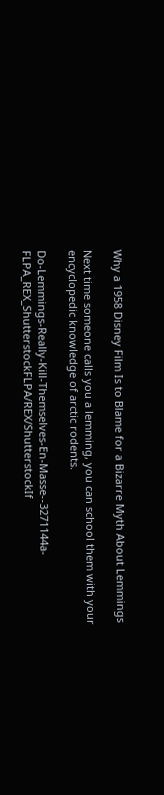Why a 1958 Disney Film Is to Blame for a Bizarre Myth About Lemmings

Next time someone calls you a lemming, you can school them with your encyclopedic knowledge of arctic rodents.

Do-Lemmings-Really-Kill-Themselves-En-Masse--3271144a-FLPA_REX_ShutterstockFLPA/REX/ShutterstockIf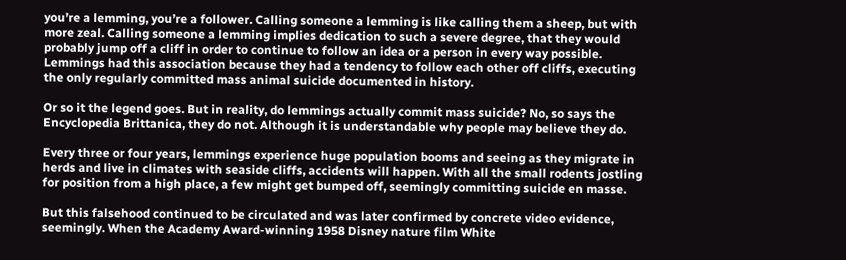you’re a lemming, you’re a follower. Calling someone a lemming is like calling them a sheep, but with more zeal. Calling someone a lemming implies dedication to such a severe degree, that they would probably jump off a cliff in order to continue to follow an idea or a person in every way possible. Lemmings had this association because they had a tendency to follow each other off cliffs, executing the only regularly committed mass animal suicide documented in history.

Or so it the legend goes. But in reality, do lemmings actually commit mass suicide? No, so says the Encyclopedia Brittanica, they do not. Although it is understandable why people may believe they do.

Every three or four years, lemmings experience huge population booms and seeing as they migrate in herds and live in climates with seaside cliffs, accidents will happen. With all the small rodents jostling for position from a high place, a few might get bumped off, seemingly committing suicide en masse.

But this falsehood continued to be circulated and was later confirmed by concrete video evidence, seemingly. When the Academy Award-winning 1958 Disney nature film White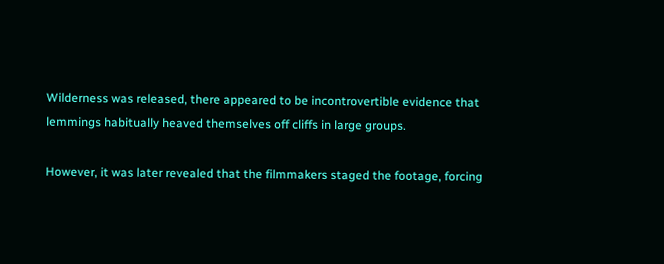Wilderness was released, there appeared to be incontrovertible evidence that lemmings habitually heaved themselves off cliffs in large groups.

However, it was later revealed that the filmmakers staged the footage, forcing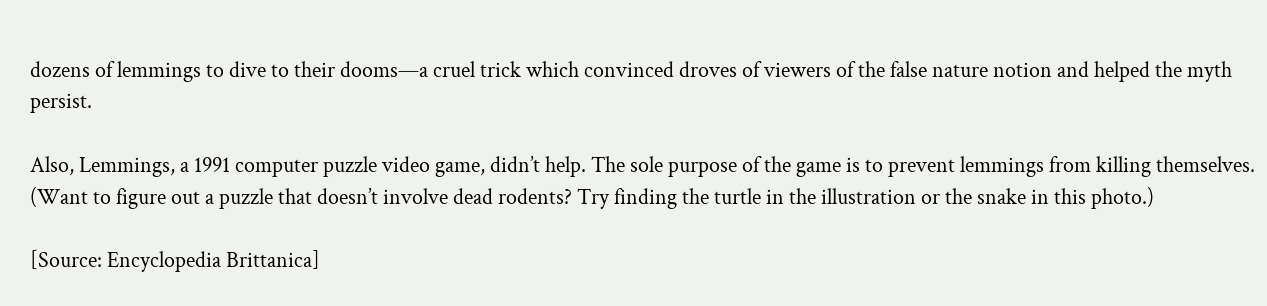dozens of lemmings to dive to their dooms—a cruel trick which convinced droves of viewers of the false nature notion and helped the myth persist.

Also, Lemmings, a 1991 computer puzzle video game, didn’t help. The sole purpose of the game is to prevent lemmings from killing themselves. (Want to figure out a puzzle that doesn’t involve dead rodents? Try finding the turtle in the illustration or the snake in this photo.)

[Source: Encyclopedia Brittanica]